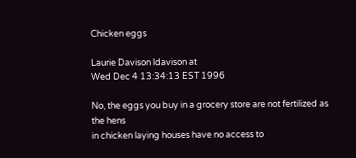Chicken eggs

Laurie Davison ldavison at
Wed Dec 4 13:34:13 EST 1996

No, the eggs you buy in a grocery store are not fertilized as the hens
in chicken laying houses have no access to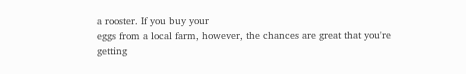a rooster. If you buy your
eggs from a local farm, however, the chances are great that you're
getting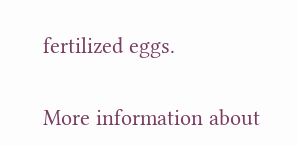fertilized eggs.


More information about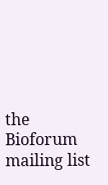the Bioforum mailing list